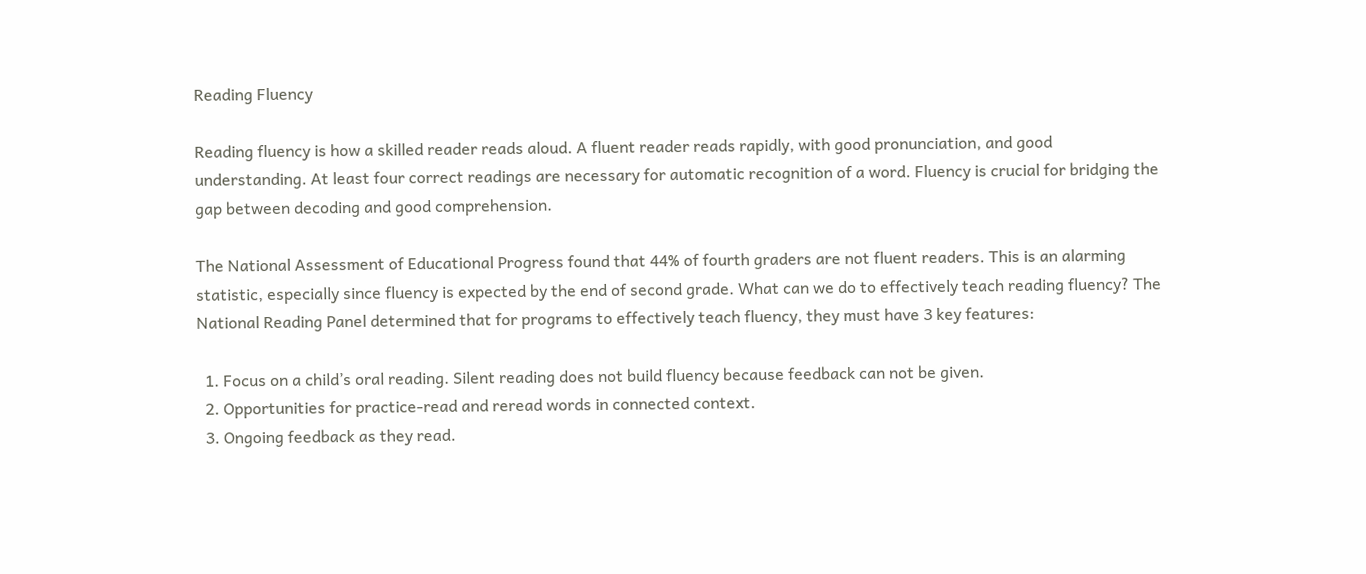Reading Fluency

Reading fluency is how a skilled reader reads aloud. A fluent reader reads rapidly, with good pronunciation, and good understanding. At least four correct readings are necessary for automatic recognition of a word. Fluency is crucial for bridging the gap between decoding and good comprehension.

The National Assessment of Educational Progress found that 44% of fourth graders are not fluent readers. This is an alarming statistic, especially since fluency is expected by the end of second grade. What can we do to effectively teach reading fluency? The National Reading Panel determined that for programs to effectively teach fluency, they must have 3 key features:

  1. Focus on a child’s oral reading. Silent reading does not build fluency because feedback can not be given.
  2. Opportunities for practice-read and reread words in connected context.
  3. Ongoing feedback as they read.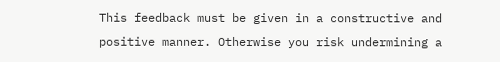This feedback must be given in a constructive and positive manner. Otherwise you risk undermining a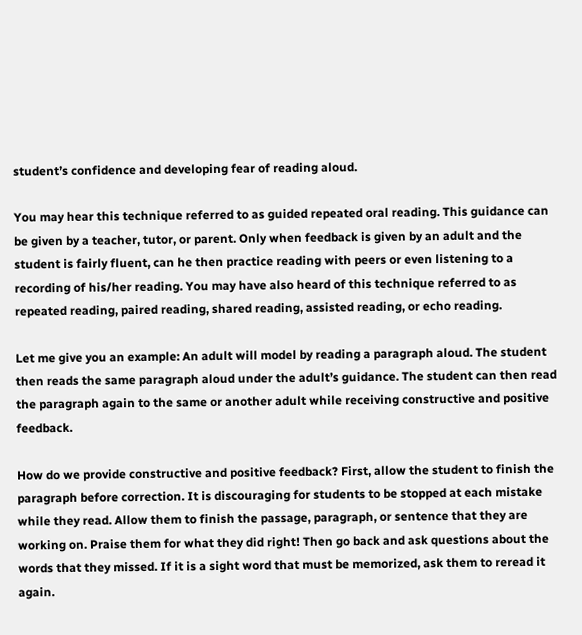student’s confidence and developing fear of reading aloud.

You may hear this technique referred to as guided repeated oral reading. This guidance can be given by a teacher, tutor, or parent. Only when feedback is given by an adult and the student is fairly fluent, can he then practice reading with peers or even listening to a recording of his/her reading. You may have also heard of this technique referred to as repeated reading, paired reading, shared reading, assisted reading, or echo reading.

Let me give you an example: An adult will model by reading a paragraph aloud. The student then reads the same paragraph aloud under the adult’s guidance. The student can then read the paragraph again to the same or another adult while receiving constructive and positive feedback.

How do we provide constructive and positive feedback? First, allow the student to finish the paragraph before correction. It is discouraging for students to be stopped at each mistake while they read. Allow them to finish the passage, paragraph, or sentence that they are working on. Praise them for what they did right! Then go back and ask questions about the words that they missed. If it is a sight word that must be memorized, ask them to reread it again.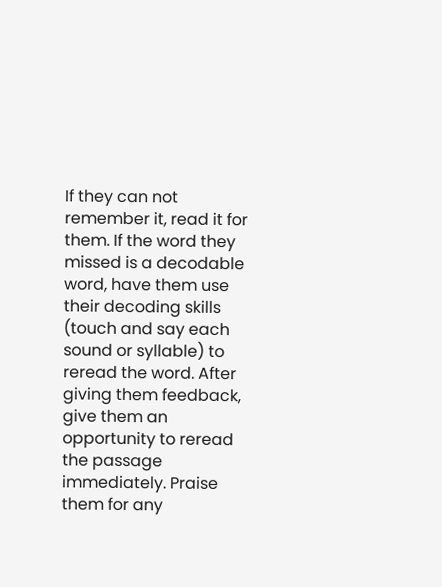If they can not remember it, read it for them. If the word they missed is a decodable word, have them use their decoding skills (touch and say each sound or syllable) to reread the word. After giving them feedback, give them an opportunity to reread the passage immediately. Praise them for any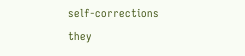self-corrections they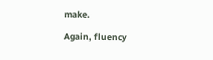make.

Again, fluency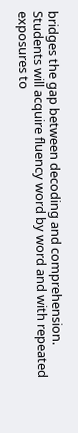bridges the gap between decoding and comprehension. Students will acquire fluency word by word and with repeated exposures to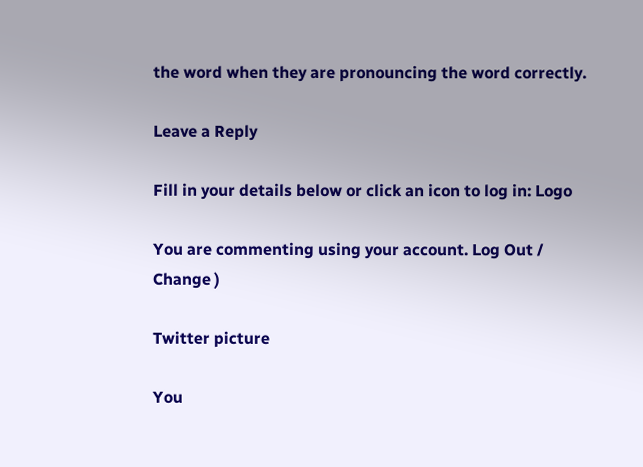the word when they are pronouncing the word correctly.

Leave a Reply

Fill in your details below or click an icon to log in: Logo

You are commenting using your account. Log Out /  Change )

Twitter picture

You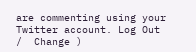are commenting using your Twitter account. Log Out /  Change )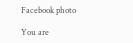Facebook photo

You are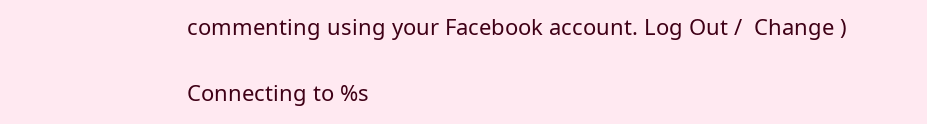commenting using your Facebook account. Log Out /  Change )

Connecting to %s